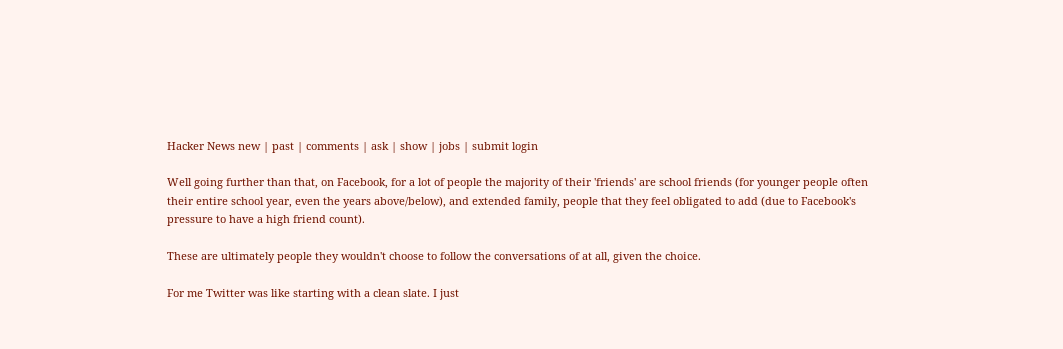Hacker News new | past | comments | ask | show | jobs | submit login

Well going further than that, on Facebook, for a lot of people the majority of their 'friends' are school friends (for younger people often their entire school year, even the years above/below), and extended family, people that they feel obligated to add (due to Facebook's pressure to have a high friend count).

These are ultimately people they wouldn't choose to follow the conversations of at all, given the choice.

For me Twitter was like starting with a clean slate. I just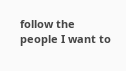follow the people I want to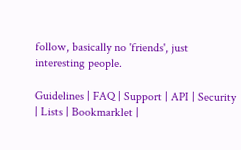follow, basically no 'friends', just interesting people.

Guidelines | FAQ | Support | API | Security | Lists | Bookmarklet |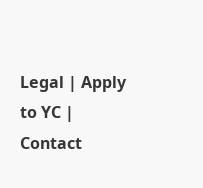Legal | Apply to YC | Contact